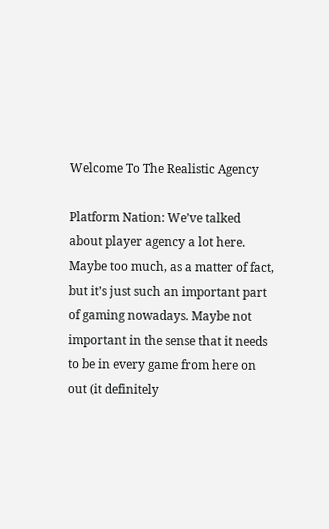Welcome To The Realistic Agency

Platform Nation: We’ve talked about player agency a lot here. Maybe too much, as a matter of fact, but it’s just such an important part of gaming nowadays. Maybe not important in the sense that it needs to be in every game from here on out (it definitely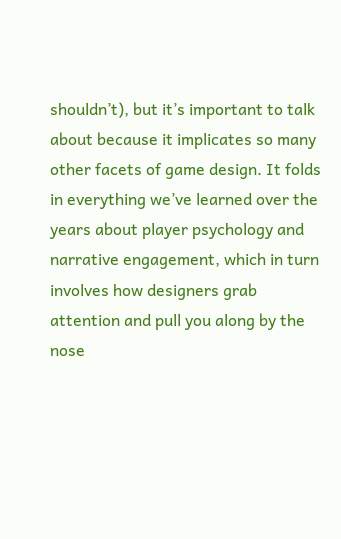shouldn’t), but it’s important to talk about because it implicates so many other facets of game design. It folds in everything we’ve learned over the years about player psychology and narrative engagement, which in turn involves how designers grab attention and pull you along by the nose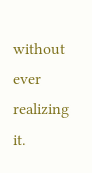without ever realizing it.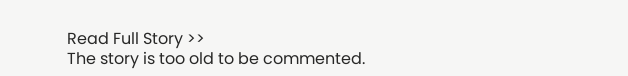Read Full Story >>
The story is too old to be commented.